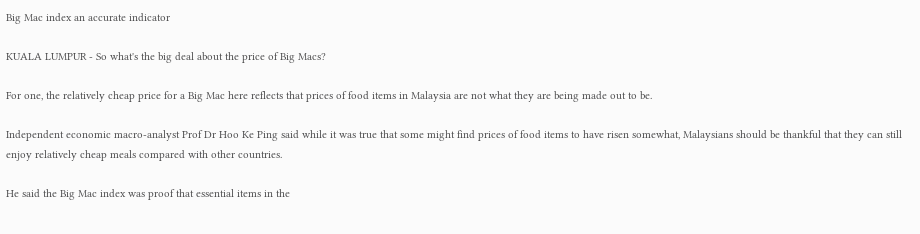Big Mac index an accurate indicator

KUALA LUMPUR - So what's the big deal about the price of Big Macs?

For one, the relatively cheap price for a Big Mac here reflects that prices of food items in Malaysia are not what they are being made out to be.

Independent economic macro-analyst Prof Dr Hoo Ke Ping said while it was true that some might find prices of food items to have risen somewhat, Malaysians should be thankful that they can still enjoy relatively cheap meals compared with other countries.

He said the Big Mac index was proof that essential items in the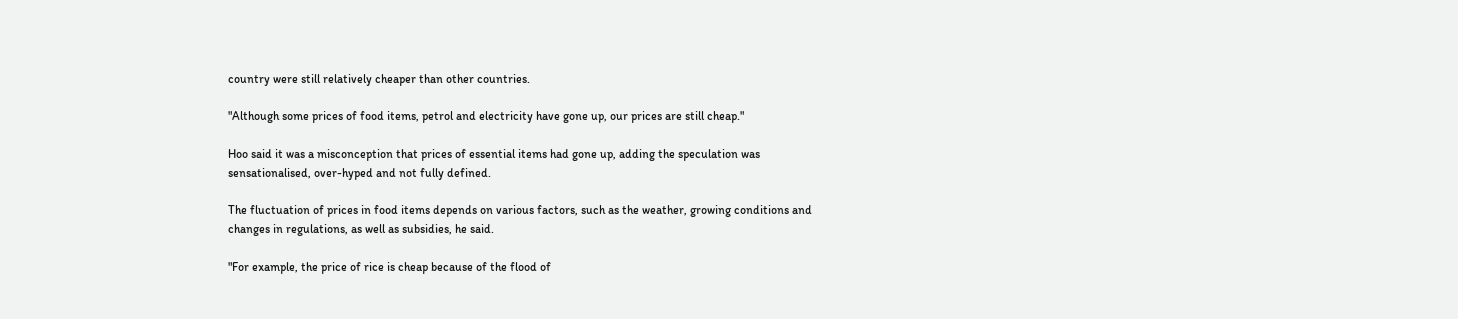country were still relatively cheaper than other countries.

"Although some prices of food items, petrol and electricity have gone up, our prices are still cheap."

Hoo said it was a misconception that prices of essential items had gone up, adding the speculation was sensationalised, over-hyped and not fully defined.

The fluctuation of prices in food items depends on various factors, such as the weather, growing conditions and changes in regulations, as well as subsidies, he said.

"For example, the price of rice is cheap because of the flood of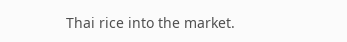Thai rice into the market.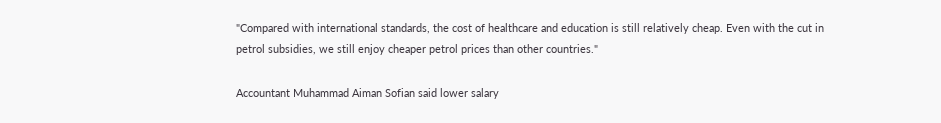"Compared with international standards, the cost of healthcare and education is still relatively cheap. Even with the cut in petrol subsidies, we still enjoy cheaper petrol prices than other countries."

Accountant Muhammad Aiman Sofian said lower salary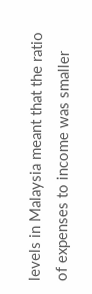levels in Malaysia meant that the ratio of expenses to income was smaller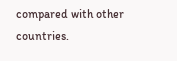compared with other countries.